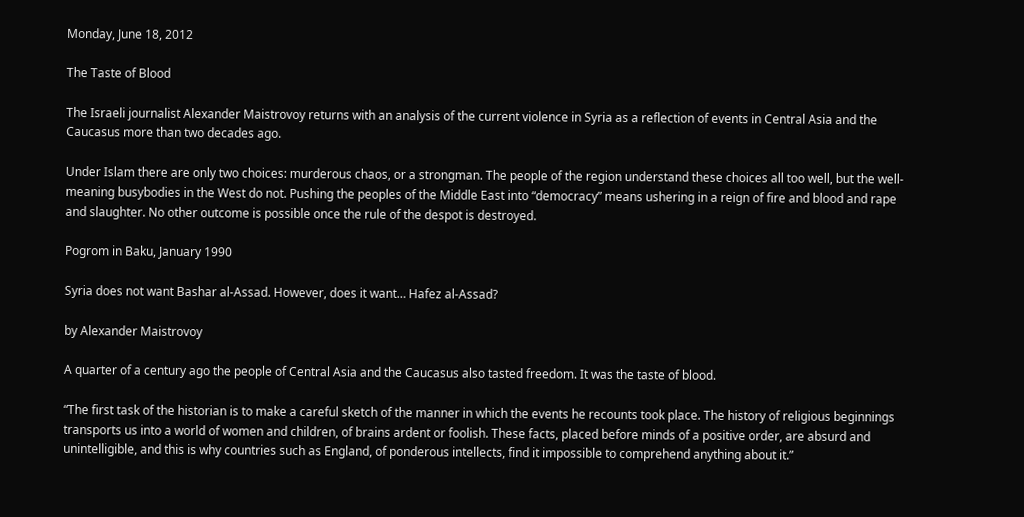Monday, June 18, 2012

The Taste of Blood

The Israeli journalist Alexander Maistrovoy returns with an analysis of the current violence in Syria as a reflection of events in Central Asia and the Caucasus more than two decades ago.

Under Islam there are only two choices: murderous chaos, or a strongman. The people of the region understand these choices all too well, but the well-meaning busybodies in the West do not. Pushing the peoples of the Middle East into “democracy” means ushering in a reign of fire and blood and rape and slaughter. No other outcome is possible once the rule of the despot is destroyed.

Pogrom in Baku, January 1990

Syria does not want Bashar al-Assad. However, does it want… Hafez al-Assad?

by Alexander Maistrovoy

A quarter of a century ago the people of Central Asia and the Caucasus also tasted freedom. It was the taste of blood.

“The first task of the historian is to make a careful sketch of the manner in which the events he recounts took place. The history of religious beginnings transports us into a world of women and children, of brains ardent or foolish. These facts, placed before minds of a positive order, are absurd and unintelligible, and this is why countries such as England, of ponderous intellects, find it impossible to comprehend anything about it.”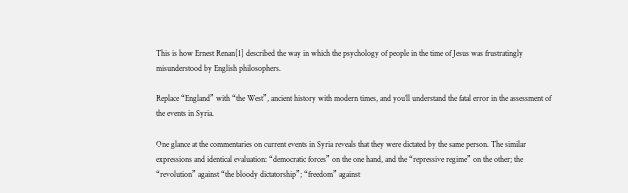This is how Ernest Renan[1] described the way in which the psychology of people in the time of Jesus was frustratingly misunderstood by English philosophers.

Replace “England” with “the West”, ancient history with modern times, and you’ll understand the fatal error in the assessment of the events in Syria.

One glance at the commentaries on current events in Syria reveals that they were dictated by the same person. The similar expressions and identical evaluation: “democratic forces” on the one hand, and the “repressive regime” on the other; the “revolution” against “the bloody dictatorship”; “freedom” against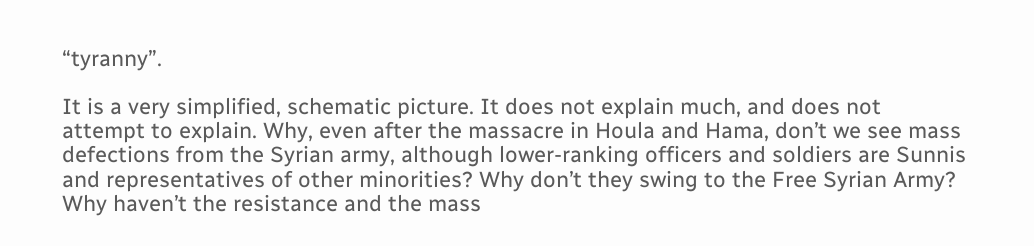“tyranny”.

It is a very simplified, schematic picture. It does not explain much, and does not attempt to explain. Why, even after the massacre in Houla and Hama, don’t we see mass defections from the Syrian army, although lower-ranking officers and soldiers are Sunnis and representatives of other minorities? Why don’t they swing to the Free Syrian Army? Why haven’t the resistance and the mass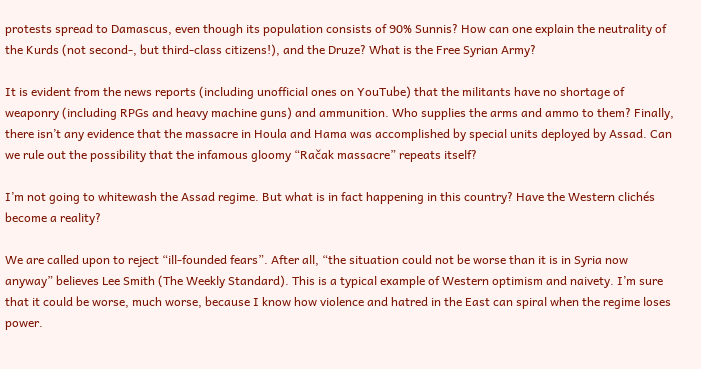protests spread to Damascus, even though its population consists of 90% Sunnis? How can one explain the neutrality of the Kurds (not second-, but third-class citizens!), and the Druze? What is the Free Syrian Army?

It is evident from the news reports (including unofficial ones on YouTube) that the militants have no shortage of weaponry (including RPGs and heavy machine guns) and ammunition. Who supplies the arms and ammo to them? Finally, there isn’t any evidence that the massacre in Houla and Hama was accomplished by special units deployed by Assad. Can we rule out the possibility that the infamous gloomy “Račak massacre” repeats itself?

I’m not going to whitewash the Assad regime. But what is in fact happening in this country? Have the Western clichés become a reality?

We are called upon to reject “ill-founded fears”. After all, “the situation could not be worse than it is in Syria now anyway” believes Lee Smith (The Weekly Standard). This is a typical example of Western optimism and naivety. I’m sure that it could be worse, much worse, because I know how violence and hatred in the East can spiral when the regime loses power.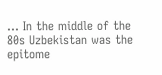… In the middle of the 80s Uzbekistan was the epitome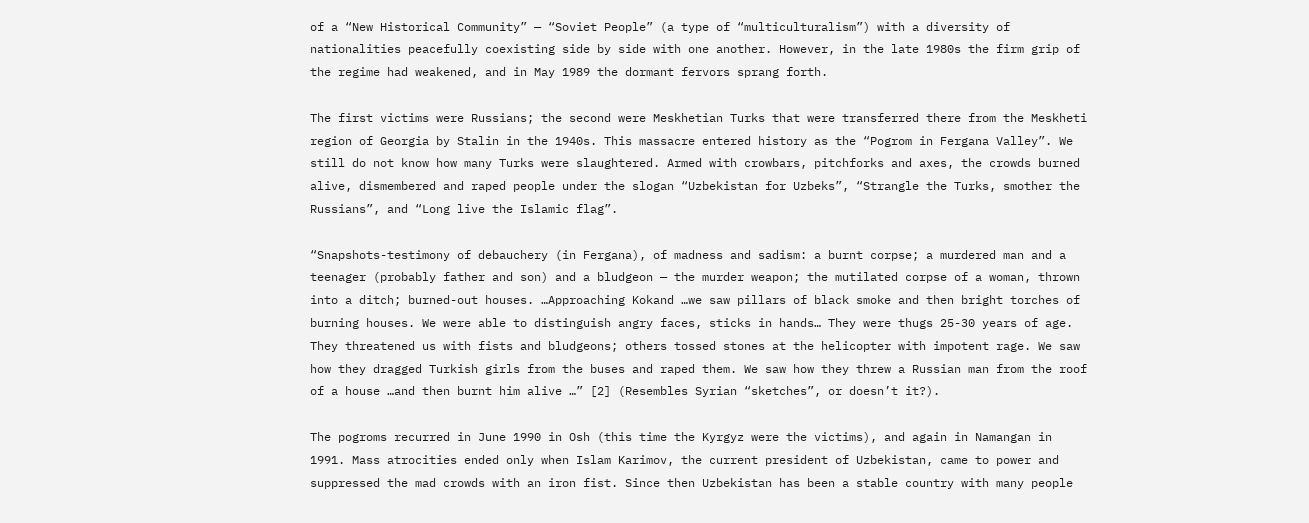of a “New Historical Community” — “Soviet People” (a type of “multiculturalism”) with a diversity of nationalities peacefully coexisting side by side with one another. However, in the late 1980s the firm grip of the regime had weakened, and in May 1989 the dormant fervors sprang forth.

The first victims were Russians; the second were Meskhetian Turks that were transferred there from the Meskheti region of Georgia by Stalin in the 1940s. This massacre entered history as the “Pogrom in Fergana Valley”. We still do not know how many Turks were slaughtered. Armed with crowbars, pitchforks and axes, the crowds burned alive, dismembered and raped people under the slogan “Uzbekistan for Uzbeks”, “Strangle the Turks, smother the Russians”, and “Long live the Islamic flag”.

“Snapshots-testimony of debauchery (in Fergana), of madness and sadism: a burnt corpse; a murdered man and a teenager (probably father and son) and a bludgeon — the murder weapon; the mutilated corpse of a woman, thrown into a ditch; burned-out houses. …Approaching Kokand …we saw pillars of black smoke and then bright torches of burning houses. We were able to distinguish angry faces, sticks in hands… They were thugs 25-30 years of age. They threatened us with fists and bludgeons; others tossed stones at the helicopter with impotent rage. We saw how they dragged Turkish girls from the buses and raped them. We saw how they threw a Russian man from the roof of a house …and then burnt him alive …” [2] (Resembles Syrian “sketches”, or doesn’t it?).

The pogroms recurred in June 1990 in Osh (this time the Kyrgyz were the victims), and again in Namangan in 1991. Mass atrocities ended only when Islam Karimov, the current president of Uzbekistan, came to power and suppressed the mad crowds with an iron fist. Since then Uzbekistan has been a stable country with many people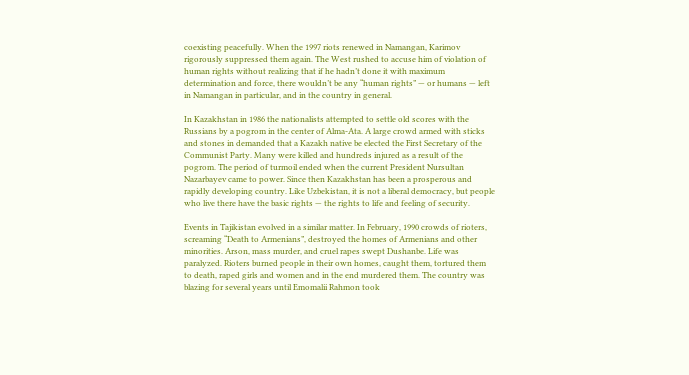coexisting peacefully. When the 1997 riots renewed in Namangan, Karimov rigorously suppressed them again. The West rushed to accuse him of violation of human rights without realizing that if he hadn’t done it with maximum determination and force, there wouldn’t be any “human rights” — or humans — left in Namangan in particular, and in the country in general.

In Kazakhstan in 1986 the nationalists attempted to settle old scores with the Russians by a pogrom in the center of Alma-Ata. A large crowd armed with sticks and stones in demanded that a Kazakh native be elected the First Secretary of the Communist Party. Many were killed and hundreds injured as a result of the pogrom. The period of turmoil ended when the current President Nursultan Nazarbayev came to power. Since then Kazakhstan has been a prosperous and rapidly developing country. Like Uzbekistan, it is not a liberal democracy, but people who live there have the basic rights — the rights to life and feeling of security.

Events in Tajikistan evolved in a similar matter. In February, 1990 crowds of rioters, screaming “Death to Armenians”, destroyed the homes of Armenians and other minorities. Arson, mass murder, and cruel rapes swept Dushanbe. Life was paralyzed. Rioters burned people in their own homes, caught them, tortured them to death, raped girls and women and in the end murdered them. The country was blazing for several years until Emomalii Rahmon took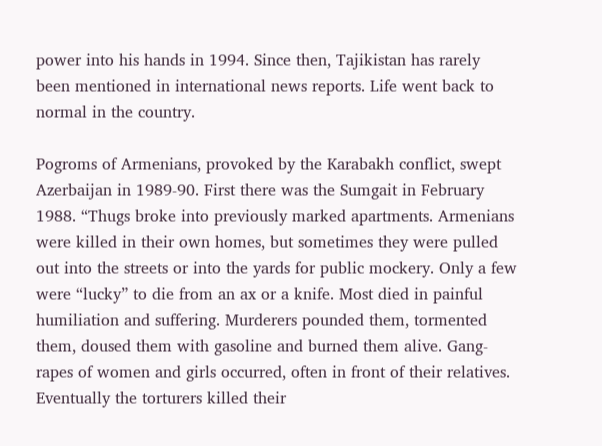power into his hands in 1994. Since then, Tajikistan has rarely been mentioned in international news reports. Life went back to normal in the country.

Pogroms of Armenians, provoked by the Karabakh conflict, swept Azerbaijan in 1989-90. First there was the Sumgait in February 1988. “Thugs broke into previously marked apartments. Armenians were killed in their own homes, but sometimes they were pulled out into the streets or into the yards for public mockery. Only a few were “lucky” to die from an ax or a knife. Most died in painful humiliation and suffering. Murderers pounded them, tormented them, doused them with gasoline and burned them alive. Gang-rapes of women and girls occurred, often in front of their relatives. Eventually the torturers killed their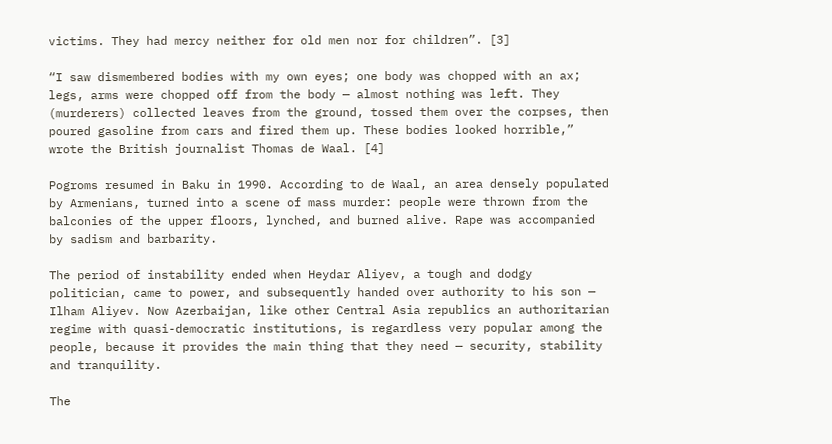victims. They had mercy neither for old men nor for children”. [3]

“I saw dismembered bodies with my own eyes; one body was chopped with an ax; legs, arms were chopped off from the body — almost nothing was left. They (murderers) collected leaves from the ground, tossed them over the corpses, then poured gasoline from cars and fired them up. These bodies looked horrible,” wrote the British journalist Thomas de Waal. [4]

Pogroms resumed in Baku in 1990. According to de Waal, an area densely populated by Armenians, turned into a scene of mass murder: people were thrown from the balconies of the upper floors, lynched, and burned alive. Rape was accompanied by sadism and barbarity.

The period of instability ended when Heydar Aliyev, a tough and dodgy politician, came to power, and subsequently handed over authority to his son — Ilham Aliyev. Now Azerbaijan, like other Central Asia republics an authoritarian regime with quasi-democratic institutions, is regardless very popular among the people, because it provides the main thing that they need — security, stability and tranquility.

The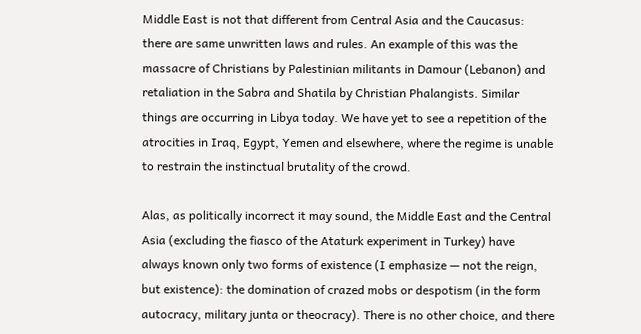Middle East is not that different from Central Asia and the Caucasus: there are same unwritten laws and rules. An example of this was the massacre of Christians by Palestinian militants in Damour (Lebanon) and retaliation in the Sabra and Shatila by Christian Phalangists. Similar things are occurring in Libya today. We have yet to see a repetition of the atrocities in Iraq, Egypt, Yemen and elsewhere, where the regime is unable to restrain the instinctual brutality of the crowd.

Alas, as politically incorrect it may sound, the Middle East and the Central Asia (excluding the fiasco of the Ataturk experiment in Turkey) have always known only two forms of existence (I emphasize — not the reign, but existence): the domination of crazed mobs or despotism (in the form autocracy, military junta or theocracy). There is no other choice, and there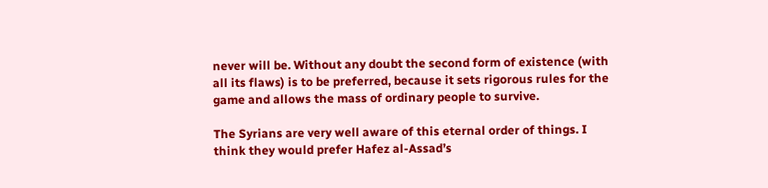never will be. Without any doubt the second form of existence (with all its flaws) is to be preferred, because it sets rigorous rules for the game and allows the mass of ordinary people to survive.

The Syrians are very well aware of this eternal order of things. I think they would prefer Hafez al-Assad’s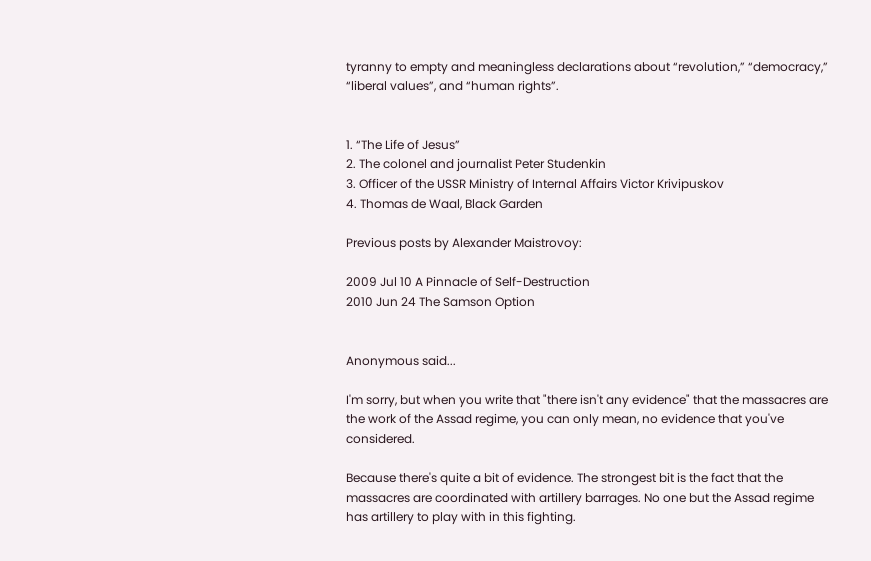tyranny to empty and meaningless declarations about “revolution,” “democracy,” “liberal values”, and “human rights”.


1. “The Life of Jesus”
2. The colonel and journalist Peter Studenkin
3. Officer of the USSR Ministry of Internal Affairs Victor Krivipuskov
4. Thomas de Waal, Black Garden

Previous posts by Alexander Maistrovoy:

2009 Jul 10 A Pinnacle of Self-Destruction
2010 Jun 24 The Samson Option


Anonymous said...

I'm sorry, but when you write that "there isn't any evidence" that the massacres are the work of the Assad regime, you can only mean, no evidence that you've considered.

Because there's quite a bit of evidence. The strongest bit is the fact that the massacres are coordinated with artillery barrages. No one but the Assad regime has artillery to play with in this fighting.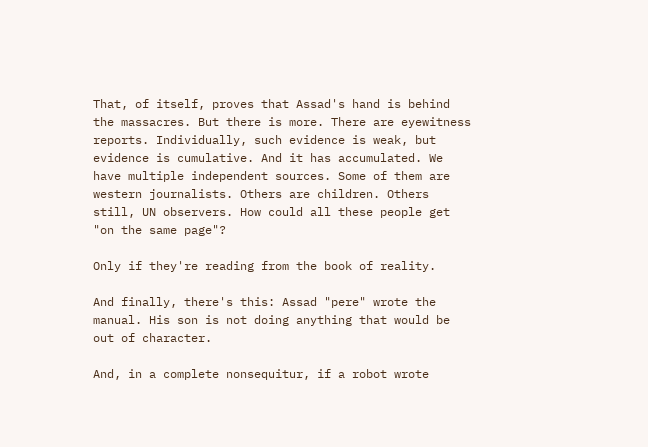That, of itself, proves that Assad's hand is behind the massacres. But there is more. There are eyewitness reports. Individually, such evidence is weak, but evidence is cumulative. And it has accumulated. We have multiple independent sources. Some of them are western journalists. Others are children. Others still, UN observers. How could all these people get "on the same page"?

Only if they're reading from the book of reality.

And finally, there's this: Assad "pere" wrote the manual. His son is not doing anything that would be out of character.

And, in a complete nonsequitur, if a robot wrote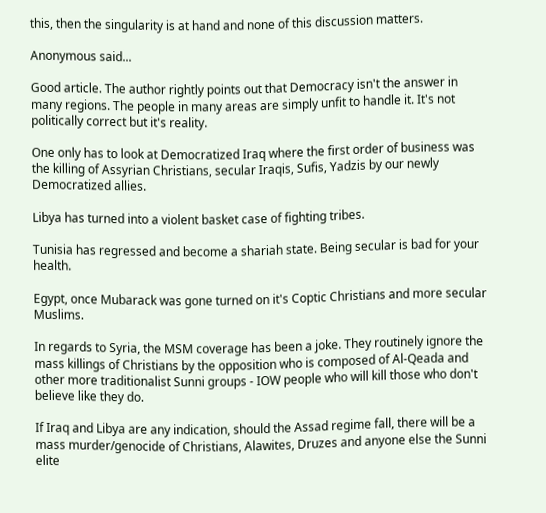this, then the singularity is at hand and none of this discussion matters.

Anonymous said...

Good article. The author rightly points out that Democracy isn't the answer in many regions. The people in many areas are simply unfit to handle it. It's not politically correct but it's reality.

One only has to look at Democratized Iraq where the first order of business was the killing of Assyrian Christians, secular Iraqis, Sufis, Yadzis by our newly Democratized allies.

Libya has turned into a violent basket case of fighting tribes.

Tunisia has regressed and become a shariah state. Being secular is bad for your health.

Egypt, once Mubarack was gone turned on it's Coptic Christians and more secular Muslims.

In regards to Syria, the MSM coverage has been a joke. They routinely ignore the mass killings of Christians by the opposition who is composed of Al-Qeada and other more traditionalist Sunni groups - IOW people who will kill those who don't believe like they do.

If Iraq and Libya are any indication, should the Assad regime fall, there will be a mass murder/genocide of Christians, Alawites, Druzes and anyone else the Sunni elite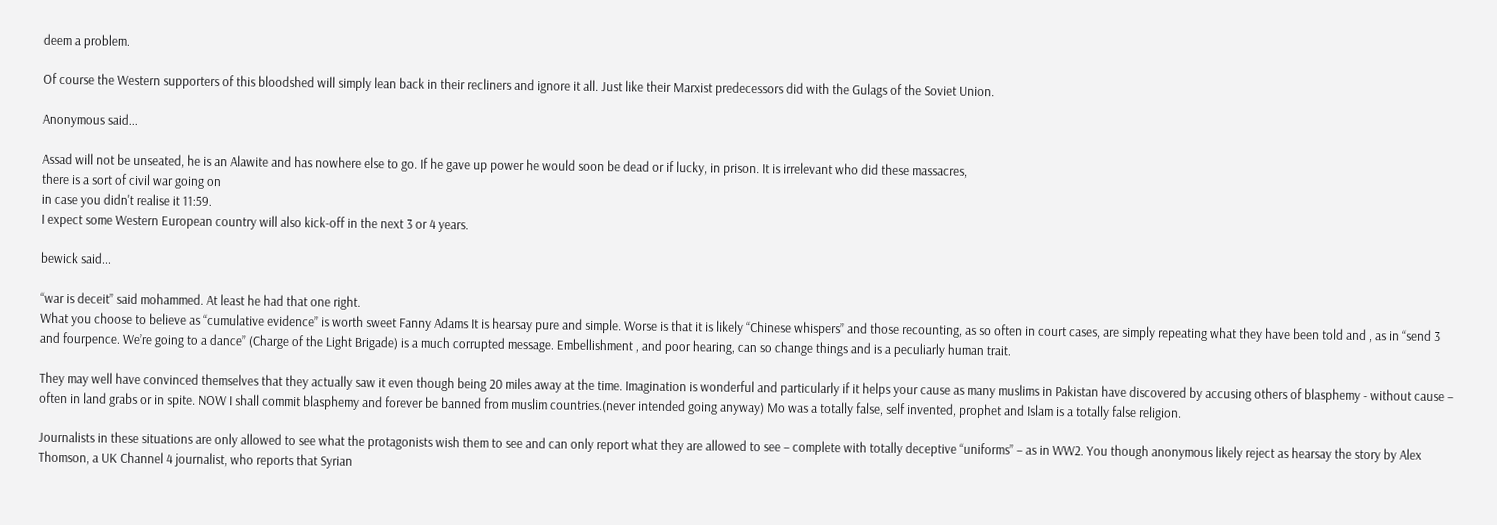deem a problem.

Of course the Western supporters of this bloodshed will simply lean back in their recliners and ignore it all. Just like their Marxist predecessors did with the Gulags of the Soviet Union.

Anonymous said...

Assad will not be unseated, he is an Alawite and has nowhere else to go. If he gave up power he would soon be dead or if lucky, in prison. It is irrelevant who did these massacres,
there is a sort of civil war going on
in case you didn't realise it 11:59.
I expect some Western European country will also kick-off in the next 3 or 4 years.

bewick said...

“war is deceit” said mohammed. At least he had that one right.
What you choose to believe as “cumulative evidence” is worth sweet Fanny Adams It is hearsay pure and simple. Worse is that it is likely “Chinese whispers” and those recounting, as so often in court cases, are simply repeating what they have been told and , as in “send 3 and fourpence. We’re going to a dance” (Charge of the Light Brigade) is a much corrupted message. Embellishment , and poor hearing, can so change things and is a peculiarly human trait.

They may well have convinced themselves that they actually saw it even though being 20 miles away at the time. Imagination is wonderful and particularly if it helps your cause as many muslims in Pakistan have discovered by accusing others of blasphemy - without cause – often in land grabs or in spite. NOW I shall commit blasphemy and forever be banned from muslim countries.(never intended going anyway) Mo was a totally false, self invented, prophet and Islam is a totally false religion.

Journalists in these situations are only allowed to see what the protagonists wish them to see and can only report what they are allowed to see – complete with totally deceptive “uniforms” – as in WW2. You though anonymous likely reject as hearsay the story by Alex Thomson, a UK Channel 4 journalist, who reports that Syrian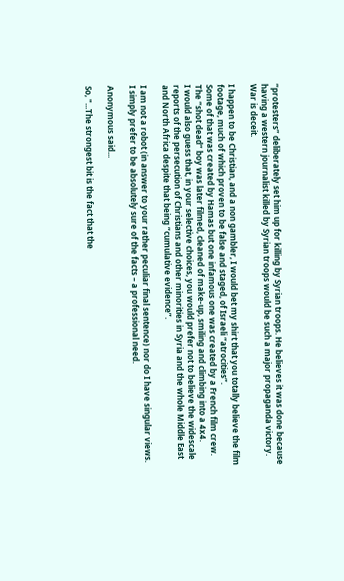“protesters” deliberately set him up for killing by Syrian troops. He believes it was done because having a western journalist killed by Syrian troops would be such a major propaganda victory. War is deceit.

I happen to be Christian, and a non gambler, I would bet my shirt that you totally believe the film footage, much of which proven to be false and staged, of Israeli “atrocities”.
Some of that was created by Hamas but one infamous one was created by a French film crew. The “shot dead” boy was later filmed, cleaned of make-up, smiling and climbing into a 4x4.
I would also guess that, in your selective choices, you would prefer not to believe the widescale reports of the persecution of Christians and other minorities in Syria and the whole Middle East and North Africa despite that being “cumulative evidence”.

I am not a robot (in answer to your rather peculiar final sentence) nor do I have singular views. I simply prefer to be absolutely sure of the facts – a professional need.

Anonymous said...

So, "...The strongest bit is the fact that the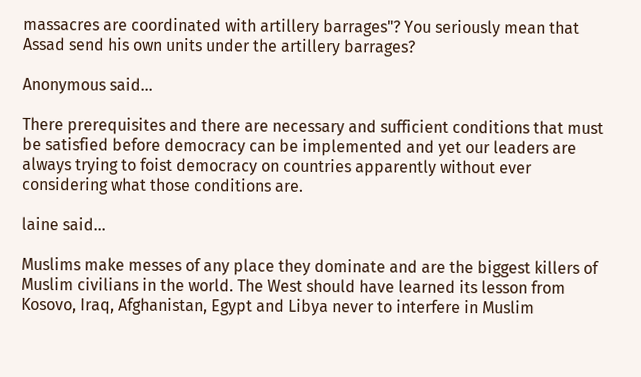massacres are coordinated with artillery barrages"? You seriously mean that Assad send his own units under the artillery barrages?

Anonymous said...

There prerequisites and there are necessary and sufficient conditions that must be satisfied before democracy can be implemented and yet our leaders are always trying to foist democracy on countries apparently without ever considering what those conditions are.

laine said...

Muslims make messes of any place they dominate and are the biggest killers of Muslim civilians in the world. The West should have learned its lesson from Kosovo, Iraq, Afghanistan, Egypt and Libya never to interfere in Muslim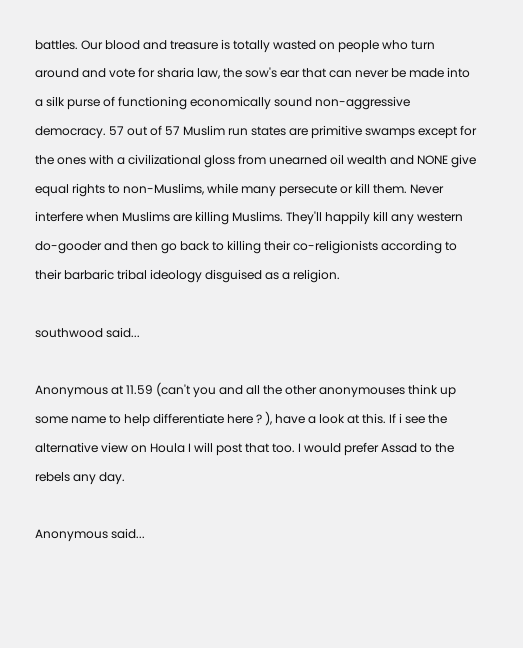battles. Our blood and treasure is totally wasted on people who turn around and vote for sharia law, the sow's ear that can never be made into a silk purse of functioning economically sound non-aggressive democracy. 57 out of 57 Muslim run states are primitive swamps except for the ones with a civilizational gloss from unearned oil wealth and NONE give equal rights to non-Muslims, while many persecute or kill them. Never interfere when Muslims are killing Muslims. They'll happily kill any western do-gooder and then go back to killing their co-religionists according to their barbaric tribal ideology disguised as a religion.

southwood said...

Anonymous at 11.59 (can't you and all the other anonymouses think up some name to help differentiate here ? ), have a look at this. If i see the alternative view on Houla I will post that too. I would prefer Assad to the rebels any day.

Anonymous said...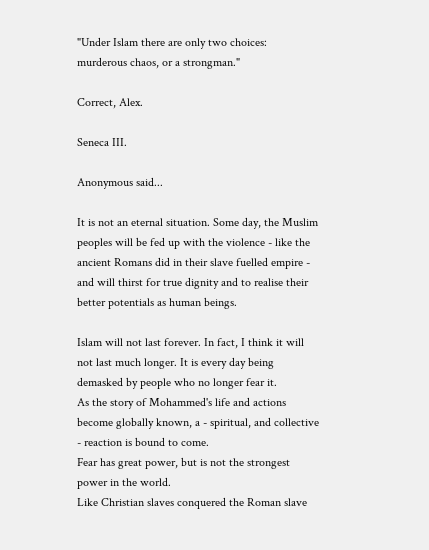"Under Islam there are only two choices: murderous chaos, or a strongman."

Correct, Alex.

Seneca III.

Anonymous said...

It is not an eternal situation. Some day, the Muslim peoples will be fed up with the violence - like the ancient Romans did in their slave fuelled empire - and will thirst for true dignity and to realise their better potentials as human beings.

Islam will not last forever. In fact, I think it will not last much longer. It is every day being demasked by people who no longer fear it.
As the story of Mohammed's life and actions become globally known, a - spiritual, and collective - reaction is bound to come.
Fear has great power, but is not the strongest power in the world.
Like Christian slaves conquered the Roman slave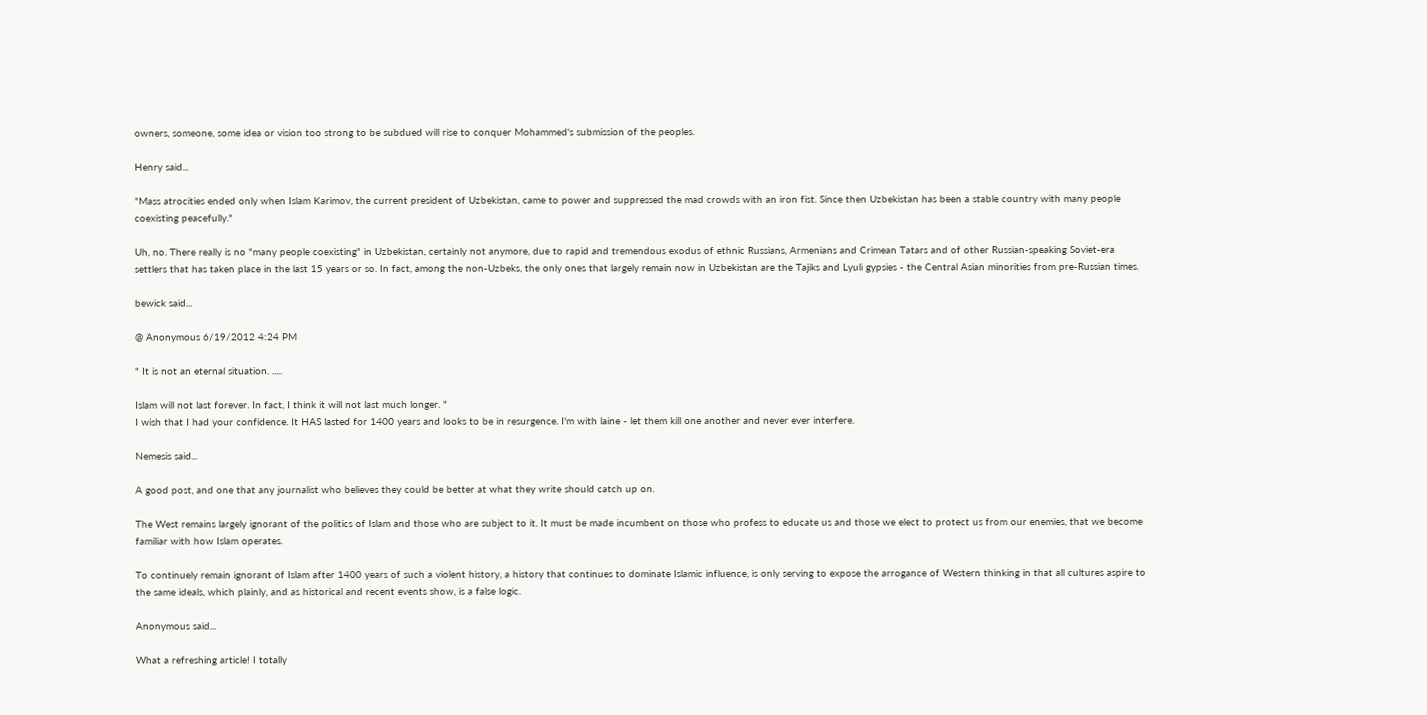owners, someone, some idea or vision too strong to be subdued will rise to conquer Mohammed's submission of the peoples.

Henry said...

"Mass atrocities ended only when Islam Karimov, the current president of Uzbekistan, came to power and suppressed the mad crowds with an iron fist. Since then Uzbekistan has been a stable country with many people coexisting peacefully."

Uh, no. There really is no "many people coexisting" in Uzbekistan, certainly not anymore, due to rapid and tremendous exodus of ethnic Russians, Armenians and Crimean Tatars and of other Russian-speaking Soviet-era settlers that has taken place in the last 15 years or so. In fact, among the non-Uzbeks, the only ones that largely remain now in Uzbekistan are the Tajiks and Lyuli gypsies - the Central Asian minorities from pre-Russian times.

bewick said...

@ Anonymous 6/19/2012 4:24 PM

" It is not an eternal situation. .....

Islam will not last forever. In fact, I think it will not last much longer. "
I wish that I had your confidence. It HAS lasted for 1400 years and looks to be in resurgence. I'm with laine - let them kill one another and never ever interfere.

Nemesis said...

A good post, and one that any journalist who believes they could be better at what they write should catch up on.

The West remains largely ignorant of the politics of Islam and those who are subject to it. It must be made incumbent on those who profess to educate us and those we elect to protect us from our enemies, that we become familiar with how Islam operates.

To continuely remain ignorant of Islam after 1400 years of such a violent history, a history that continues to dominate Islamic influence, is only serving to expose the arrogance of Western thinking in that all cultures aspire to the same ideals, which plainly, and as historical and recent events show, is a false logic.

Anonymous said...

What a refreshing article! I totally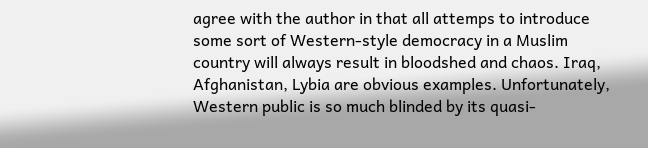agree with the author in that all attemps to introduce some sort of Western-style democracy in a Muslim country will always result in bloodshed and chaos. Iraq, Afghanistan, Lybia are obvious examples. Unfortunately, Western public is so much blinded by its quasi-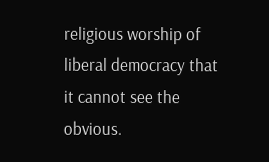religious worship of liberal democracy that it cannot see the obvious.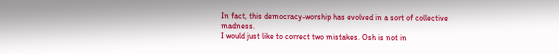In fact, this democracy-worship has evolved in a sort of collective madness.
I would just like to correct two mistakes. Osh is not in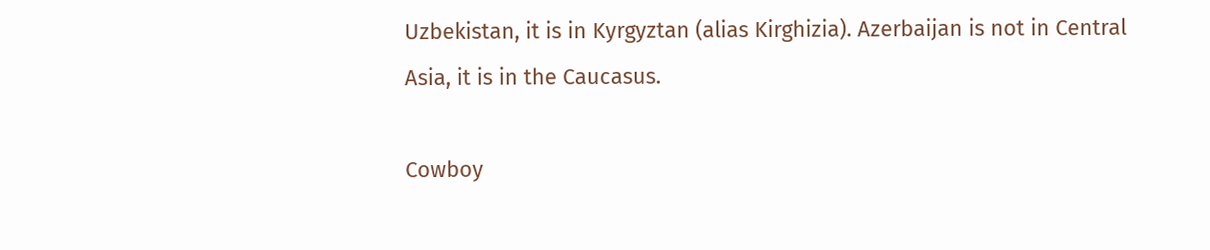Uzbekistan, it is in Kyrgyztan (alias Kirghizia). Azerbaijan is not in Central Asia, it is in the Caucasus.

Cowboy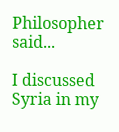Philosopher said...

I discussed Syria in my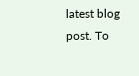latest blog post. To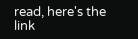read, here's the link